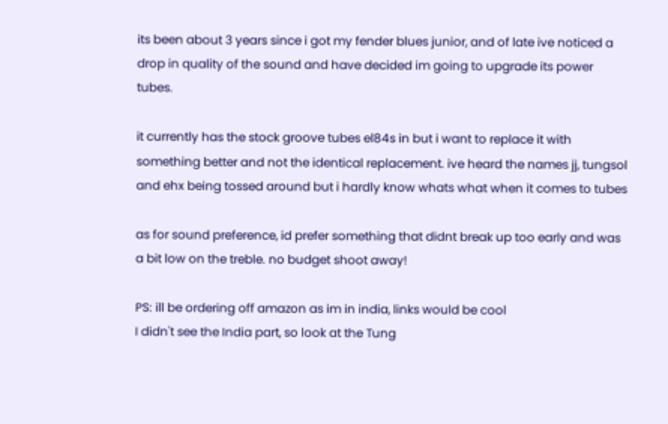its been about 3 years since i got my fender blues junior, and of late ive noticed a drop in quality of the sound and have decided im going to upgrade its power tubes.

it currently has the stock groove tubes el84s in but i want to replace it with something better and not the identical replacement. ive heard the names jj, tungsol and ehx being tossed around but i hardly know whats what when it comes to tubes

as for sound preference, id prefer something that didnt break up too early and was a bit low on the treble. no budget shoot away!

PS: ill be ordering off amazon as im in india, links would be cool
I didn't see the India part, so look at the Tung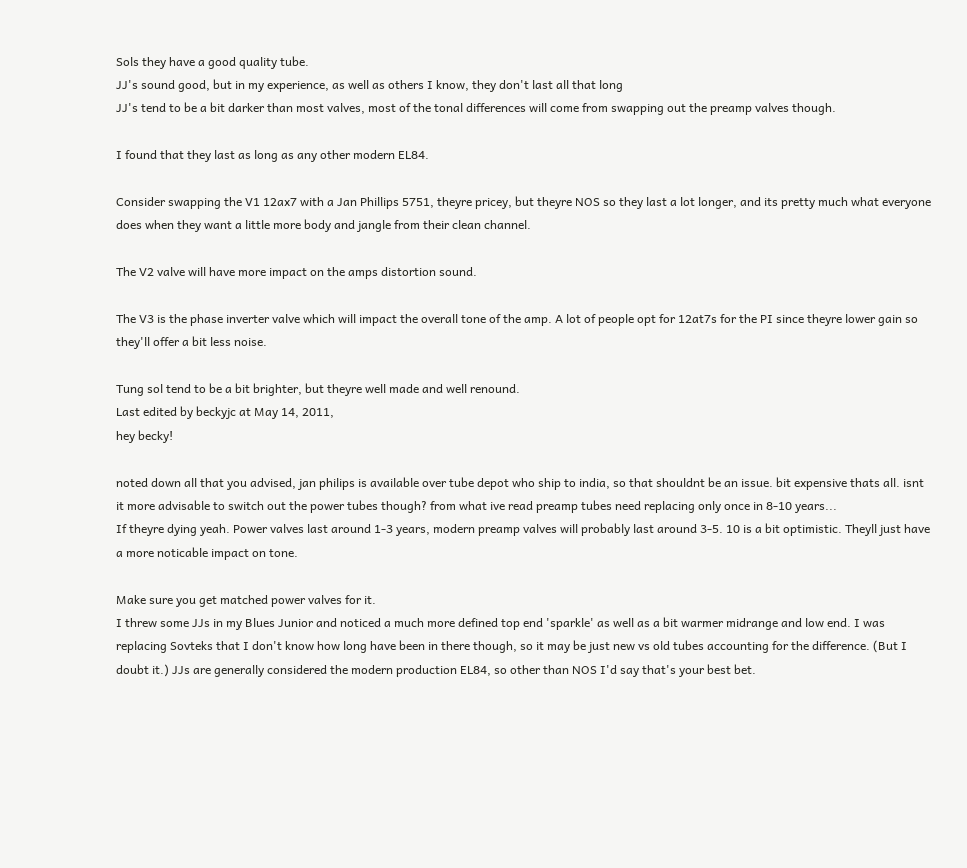Sols they have a good quality tube.
JJ's sound good, but in my experience, as well as others I know, they don't last all that long
JJ's tend to be a bit darker than most valves, most of the tonal differences will come from swapping out the preamp valves though.

I found that they last as long as any other modern EL84.

Consider swapping the V1 12ax7 with a Jan Phillips 5751, theyre pricey, but theyre NOS so they last a lot longer, and its pretty much what everyone does when they want a little more body and jangle from their clean channel.

The V2 valve will have more impact on the amps distortion sound.

The V3 is the phase inverter valve which will impact the overall tone of the amp. A lot of people opt for 12at7s for the PI since theyre lower gain so they'll offer a bit less noise.

Tung sol tend to be a bit brighter, but theyre well made and well renound.
Last edited by beckyjc at May 14, 2011,
hey becky!

noted down all that you advised, jan philips is available over tube depot who ship to india, so that shouldnt be an issue. bit expensive thats all. isnt it more advisable to switch out the power tubes though? from what ive read preamp tubes need replacing only once in 8-10 years...
If theyre dying yeah. Power valves last around 1-3 years, modern preamp valves will probably last around 3-5. 10 is a bit optimistic. Theyll just have a more noticable impact on tone.

Make sure you get matched power valves for it.
I threw some JJs in my Blues Junior and noticed a much more defined top end 'sparkle' as well as a bit warmer midrange and low end. I was replacing Sovteks that I don't know how long have been in there though, so it may be just new vs old tubes accounting for the difference. (But I doubt it.) JJs are generally considered the modern production EL84, so other than NOS I'd say that's your best bet.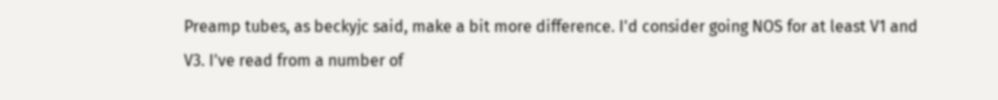Preamp tubes, as beckyjc said, make a bit more difference. I'd consider going NOS for at least V1 and V3. I've read from a number of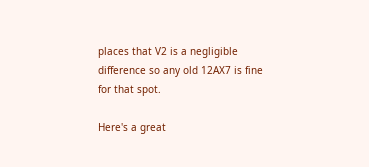places that V2 is a negligible difference so any old 12AX7 is fine for that spot.

Here's a great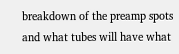breakdown of the preamp spots and what tubes will have what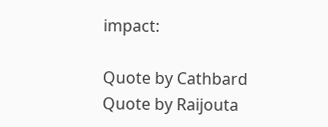impact:

Quote by Cathbard
Quote by Raijouta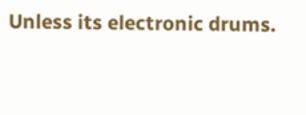Unless its electronic drums.